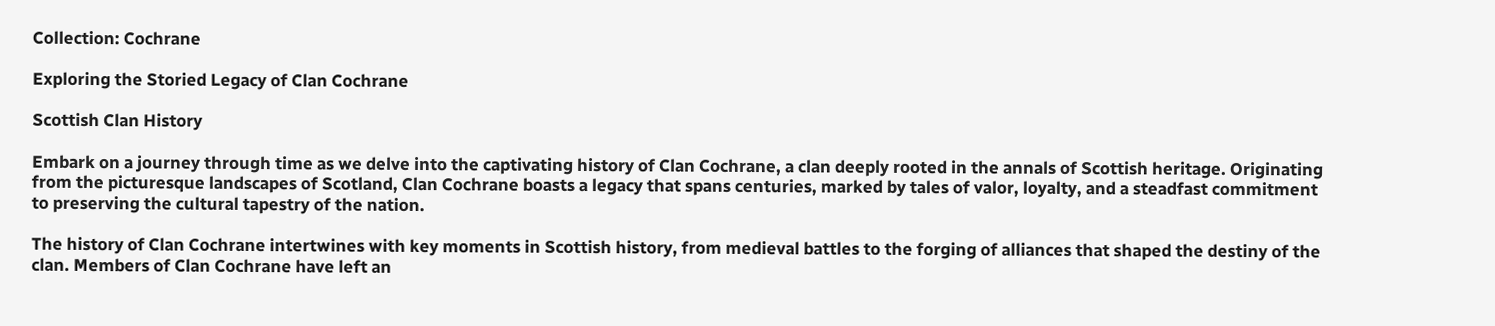Collection: Cochrane

Exploring the Storied Legacy of Clan Cochrane

Scottish Clan History

Embark on a journey through time as we delve into the captivating history of Clan Cochrane, a clan deeply rooted in the annals of Scottish heritage. Originating from the picturesque landscapes of Scotland, Clan Cochrane boasts a legacy that spans centuries, marked by tales of valor, loyalty, and a steadfast commitment to preserving the cultural tapestry of the nation.

The history of Clan Cochrane intertwines with key moments in Scottish history, from medieval battles to the forging of alliances that shaped the destiny of the clan. Members of Clan Cochrane have left an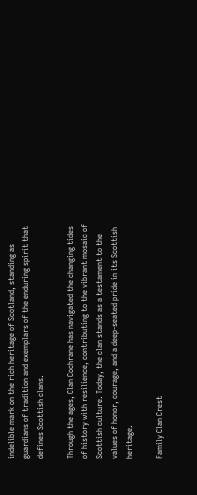indelible mark on the rich heritage of Scotland, standing as guardians of tradition and exemplars of the enduring spirit that defines Scottish clans.

Through the ages, Clan Cochrane has navigated the changing tides of history with resilience, contributing to the vibrant mosaic of Scottish culture. Today, the clan stands as a testament to the values of honor, courage, and a deep-seated pride in its Scottish heritage.

Family Clan Crest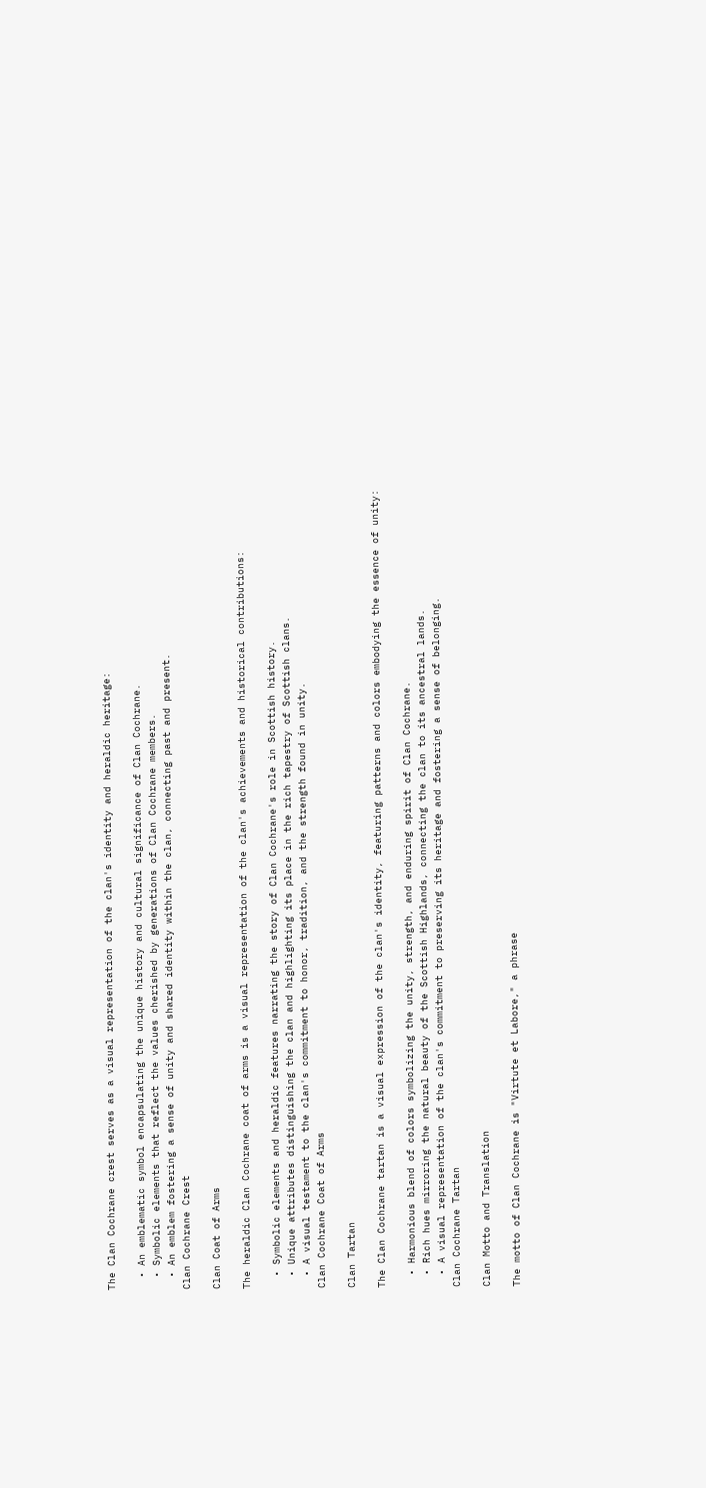The Clan Cochrane crest serves as a visual representation of the clan's identity and heraldic heritage:

  • An emblematic symbol encapsulating the unique history and cultural significance of Clan Cochrane.
  • Symbolic elements that reflect the values cherished by generations of Clan Cochrane members.
  • An emblem fostering a sense of unity and shared identity within the clan, connecting past and present.
Clan Cochrane Crest

Clan Coat of Arms

The heraldic Clan Cochrane coat of arms is a visual representation of the clan's achievements and historical contributions:

  • Symbolic elements and heraldic features narrating the story of Clan Cochrane's role in Scottish history.
  • Unique attributes distinguishing the clan and highlighting its place in the rich tapestry of Scottish clans.
  • A visual testament to the clan's commitment to honor, tradition, and the strength found in unity.
Clan Cochrane Coat of Arms

Clan Tartan

The Clan Cochrane tartan is a visual expression of the clan's identity, featuring patterns and colors embodying the essence of unity:

  • Harmonious blend of colors symbolizing the unity, strength, and enduring spirit of Clan Cochrane.
  • Rich hues mirroring the natural beauty of the Scottish Highlands, connecting the clan to its ancestral lands.
  • A visual representation of the clan's commitment to preserving its heritage and fostering a sense of belonging.
Clan Cochrane Tartan

Clan Motto and Translation

The motto of Clan Cochrane is "Virtute et Labore," a phrase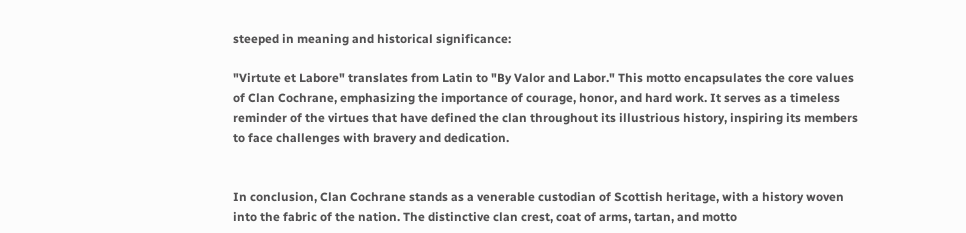steeped in meaning and historical significance:

"Virtute et Labore" translates from Latin to "By Valor and Labor." This motto encapsulates the core values of Clan Cochrane, emphasizing the importance of courage, honor, and hard work. It serves as a timeless reminder of the virtues that have defined the clan throughout its illustrious history, inspiring its members to face challenges with bravery and dedication.


In conclusion, Clan Cochrane stands as a venerable custodian of Scottish heritage, with a history woven into the fabric of the nation. The distinctive clan crest, coat of arms, tartan, and motto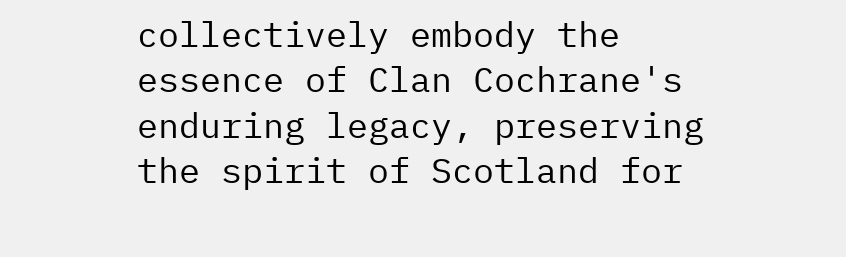collectively embody the essence of Clan Cochrane's enduring legacy, preserving the spirit of Scotland for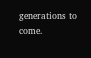generations to come.